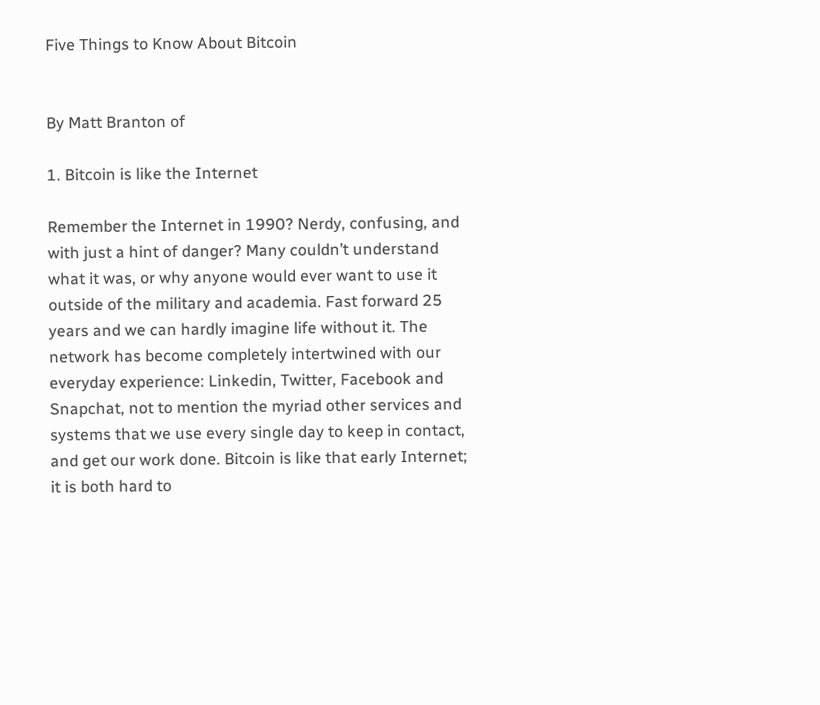Five Things to Know About Bitcoin


By Matt Branton of

1. Bitcoin is like the Internet

Remember the Internet in 1990? Nerdy, confusing, and with just a hint of danger? Many couldn’t understand what it was, or why anyone would ever want to use it outside of the military and academia. Fast forward 25 years and we can hardly imagine life without it. The network has become completely intertwined with our everyday experience: Linkedin, Twitter, Facebook and Snapchat, not to mention the myriad other services and systems that we use every single day to keep in contact, and get our work done. Bitcoin is like that early Internet; it is both hard to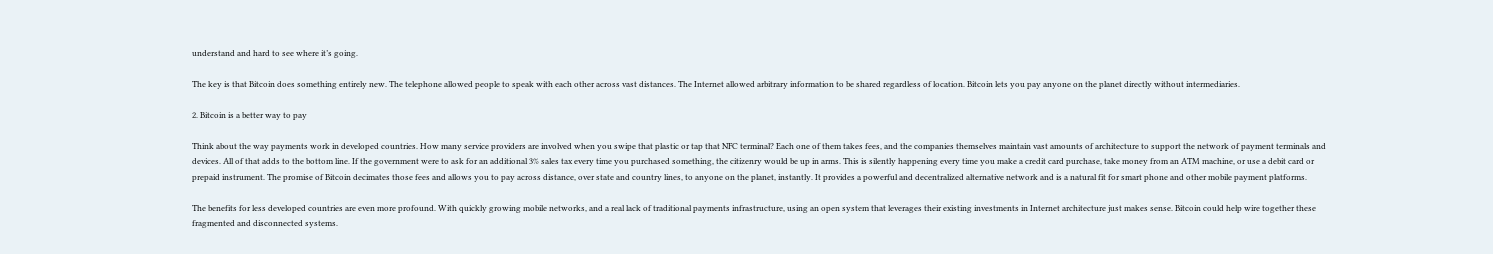understand and hard to see where it’s going.

The key is that Bitcoin does something entirely new. The telephone allowed people to speak with each other across vast distances. The Internet allowed arbitrary information to be shared regardless of location. Bitcoin lets you pay anyone on the planet directly without intermediaries.

2. Bitcoin is a better way to pay

Think about the way payments work in developed countries. How many service providers are involved when you swipe that plastic or tap that NFC terminal? Each one of them takes fees, and the companies themselves maintain vast amounts of architecture to support the network of payment terminals and devices. All of that adds to the bottom line. If the government were to ask for an additional 3% sales tax every time you purchased something, the citizenry would be up in arms. This is silently happening every time you make a credit card purchase, take money from an ATM machine, or use a debit card or prepaid instrument. The promise of Bitcoin decimates those fees and allows you to pay across distance, over state and country lines, to anyone on the planet, instantly. It provides a powerful and decentralized alternative network and is a natural fit for smart phone and other mobile payment platforms.

The benefits for less developed countries are even more profound. With quickly growing mobile networks, and a real lack of traditional payments infrastructure, using an open system that leverages their existing investments in Internet architecture just makes sense. Bitcoin could help wire together these fragmented and disconnected systems.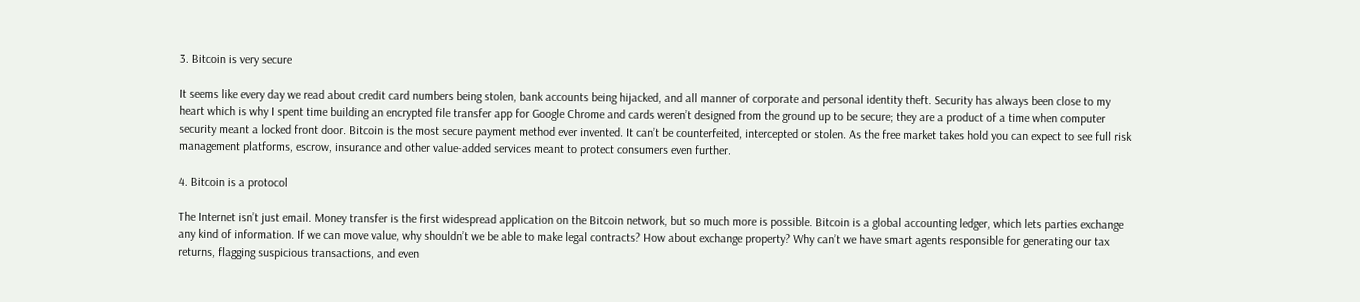3. Bitcoin is very secure

It seems like every day we read about credit card numbers being stolen, bank accounts being hijacked, and all manner of corporate and personal identity theft. Security has always been close to my heart which is why I spent time building an encrypted file transfer app for Google Chrome and cards weren’t designed from the ground up to be secure; they are a product of a time when computer security meant a locked front door. Bitcoin is the most secure payment method ever invented. It can’t be counterfeited, intercepted or stolen. As the free market takes hold you can expect to see full risk management platforms, escrow, insurance and other value-added services meant to protect consumers even further.

4. Bitcoin is a protocol

The Internet isn’t just email. Money transfer is the first widespread application on the Bitcoin network, but so much more is possible. Bitcoin is a global accounting ledger, which lets parties exchange any kind of information. If we can move value, why shouldn’t we be able to make legal contracts? How about exchange property? Why can’t we have smart agents responsible for generating our tax returns, flagging suspicious transactions, and even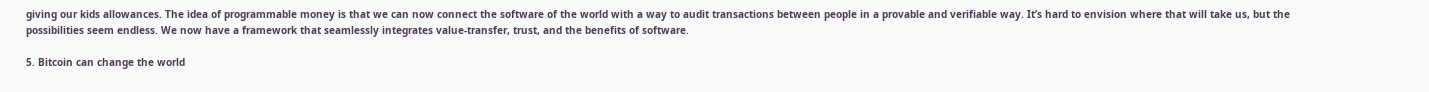giving our kids allowances. The idea of programmable money is that we can now connect the software of the world with a way to audit transactions between people in a provable and verifiable way. It’s hard to envision where that will take us, but the possibilities seem endless. We now have a framework that seamlessly integrates value-transfer, trust, and the benefits of software.

5. Bitcoin can change the world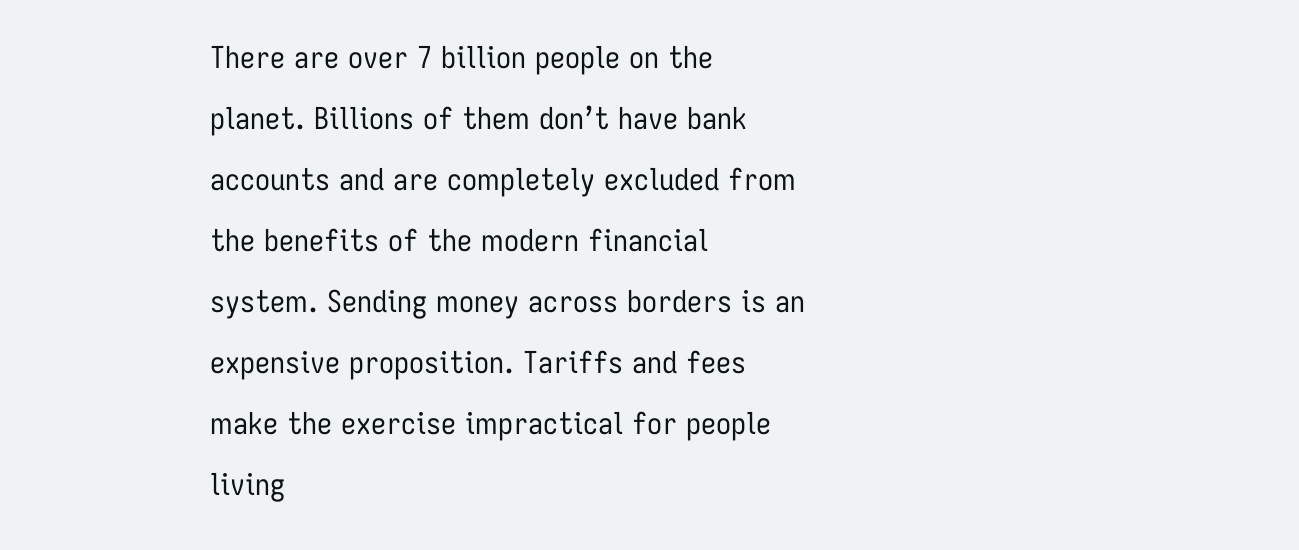There are over 7 billion people on the planet. Billions of them don’t have bank accounts and are completely excluded from the benefits of the modern financial system. Sending money across borders is an expensive proposition. Tariffs and fees make the exercise impractical for people living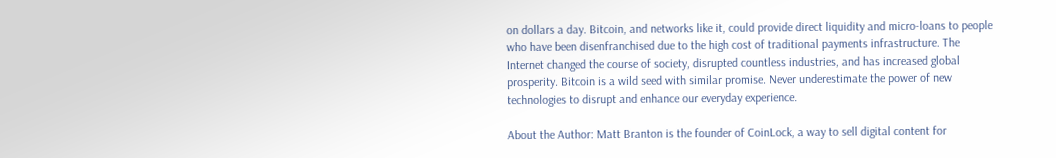on dollars a day. Bitcoin, and networks like it, could provide direct liquidity and micro-loans to people who have been disenfranchised due to the high cost of traditional payments infrastructure. The Internet changed the course of society, disrupted countless industries, and has increased global prosperity. Bitcoin is a wild seed with similar promise. Never underestimate the power of new technologies to disrupt and enhance our everyday experience.

About the Author: Matt Branton is the founder of CoinLock, a way to sell digital content for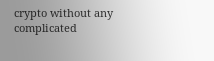crypto without any complicated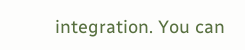integration. You can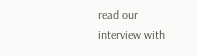read our interview with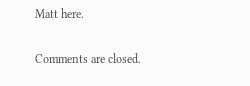Matt here.

Comments are closed.